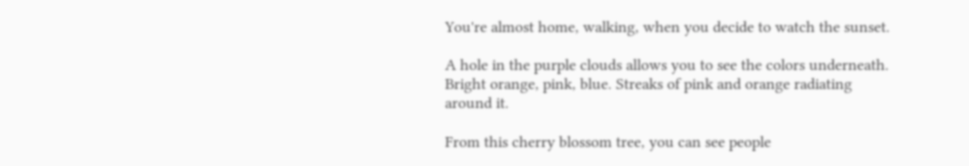You're almost home, walking, when you decide to watch the sunset.

A hole in the purple clouds allows you to see the colors underneath. Bright orange, pink, blue. Streaks of pink and orange radiating around it.

From this cherry blossom tree, you can see people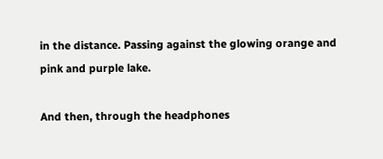in the distance. Passing against the glowing orange and pink and purple lake.

And then, through the headphones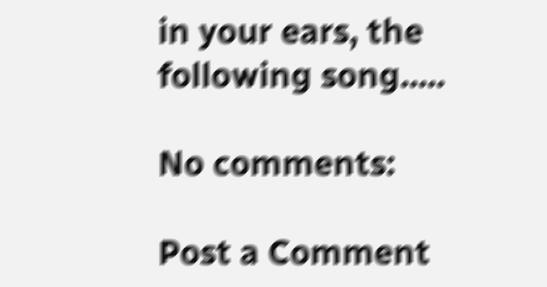in your ears, the following song.....

No comments:

Post a Comment